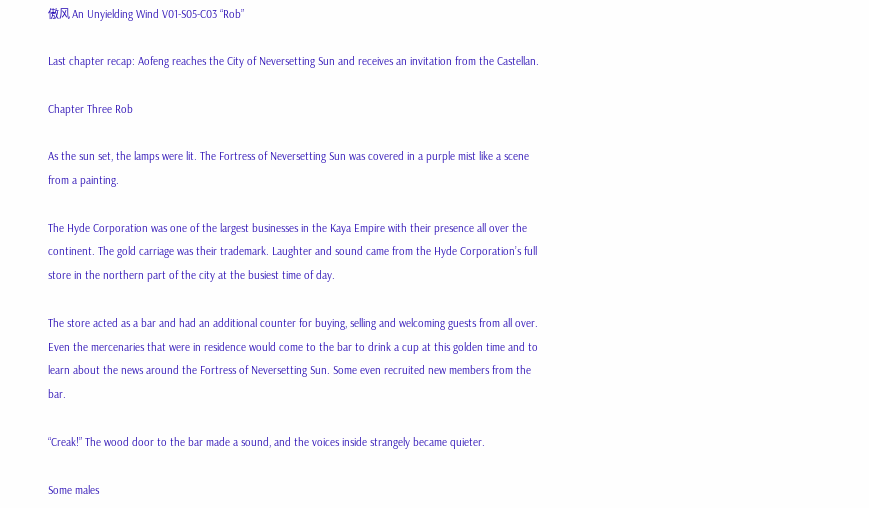傲风 An Unyielding Wind V01-S05-C03 “Rob”

Last chapter recap: Aofeng reaches the City of Neversetting Sun and receives an invitation from the Castellan.

Chapter Three Rob

As the sun set, the lamps were lit. The Fortress of Neversetting Sun was covered in a purple mist like a scene from a painting.

The Hyde Corporation was one of the largest businesses in the Kaya Empire with their presence all over the continent. The gold carriage was their trademark. Laughter and sound came from the Hyde Corporation’s full store in the northern part of the city at the busiest time of day.

The store acted as a bar and had an additional counter for buying, selling and welcoming guests from all over. Even the mercenaries that were in residence would come to the bar to drink a cup at this golden time and to learn about the news around the Fortress of Neversetting Sun. Some even recruited new members from the bar.

“Creak!” The wood door to the bar made a sound, and the voices inside strangely became quieter.

Some males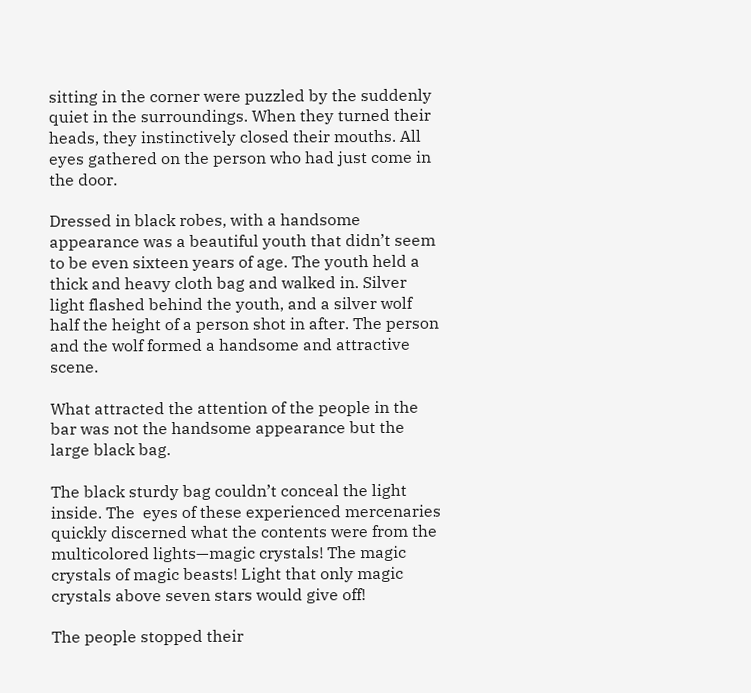sitting in the corner were puzzled by the suddenly quiet in the surroundings. When they turned their heads, they instinctively closed their mouths. All eyes gathered on the person who had just come in the door.

Dressed in black robes, with a handsome appearance was a beautiful youth that didn’t seem to be even sixteen years of age. The youth held a thick and heavy cloth bag and walked in. Silver light flashed behind the youth, and a silver wolf half the height of a person shot in after. The person and the wolf formed a handsome and attractive scene.

What attracted the attention of the people in the bar was not the handsome appearance but the large black bag.

The black sturdy bag couldn’t conceal the light inside. The  eyes of these experienced mercenaries quickly discerned what the contents were from the multicolored lights—magic crystals! The magic crystals of magic beasts! Light that only magic crystals above seven stars would give off!

The people stopped their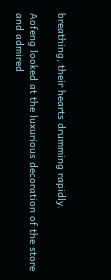breathing, their hearts drumming rapidly.

Aofeng looked at the luxurious decoration of the store and admired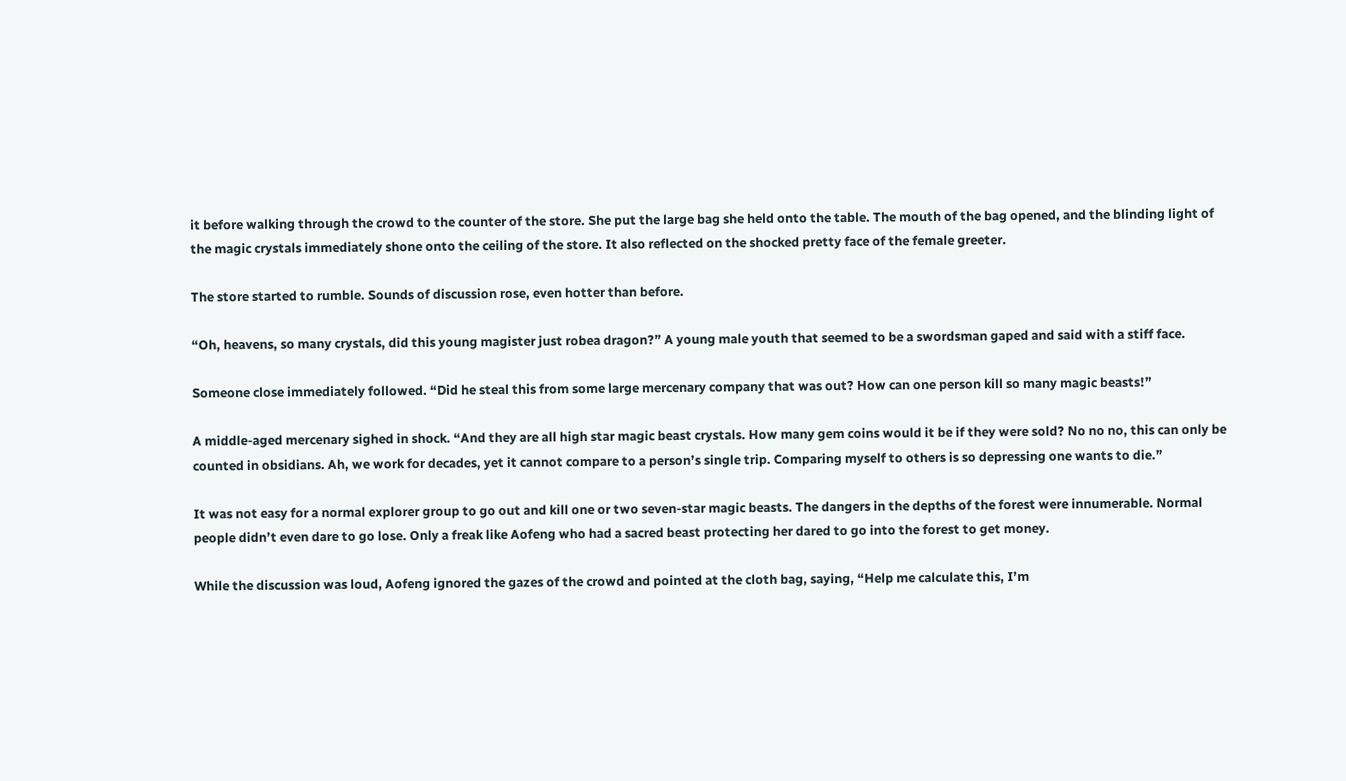it before walking through the crowd to the counter of the store. She put the large bag she held onto the table. The mouth of the bag opened, and the blinding light of the magic crystals immediately shone onto the ceiling of the store. It also reflected on the shocked pretty face of the female greeter.

The store started to rumble. Sounds of discussion rose, even hotter than before.

“Oh, heavens, so many crystals, did this young magister just robea dragon?” A young male youth that seemed to be a swordsman gaped and said with a stiff face.

Someone close immediately followed. “Did he steal this from some large mercenary company that was out? How can one person kill so many magic beasts!”

A middle-aged mercenary sighed in shock. “And they are all high star magic beast crystals. How many gem coins would it be if they were sold? No no no, this can only be counted in obsidians. Ah, we work for decades, yet it cannot compare to a person’s single trip. Comparing myself to others is so depressing one wants to die.”

It was not easy for a normal explorer group to go out and kill one or two seven-star magic beasts. The dangers in the depths of the forest were innumerable. Normal people didn’t even dare to go lose. Only a freak like Aofeng who had a sacred beast protecting her dared to go into the forest to get money.

While the discussion was loud, Aofeng ignored the gazes of the crowd and pointed at the cloth bag, saying, “Help me calculate this, I’m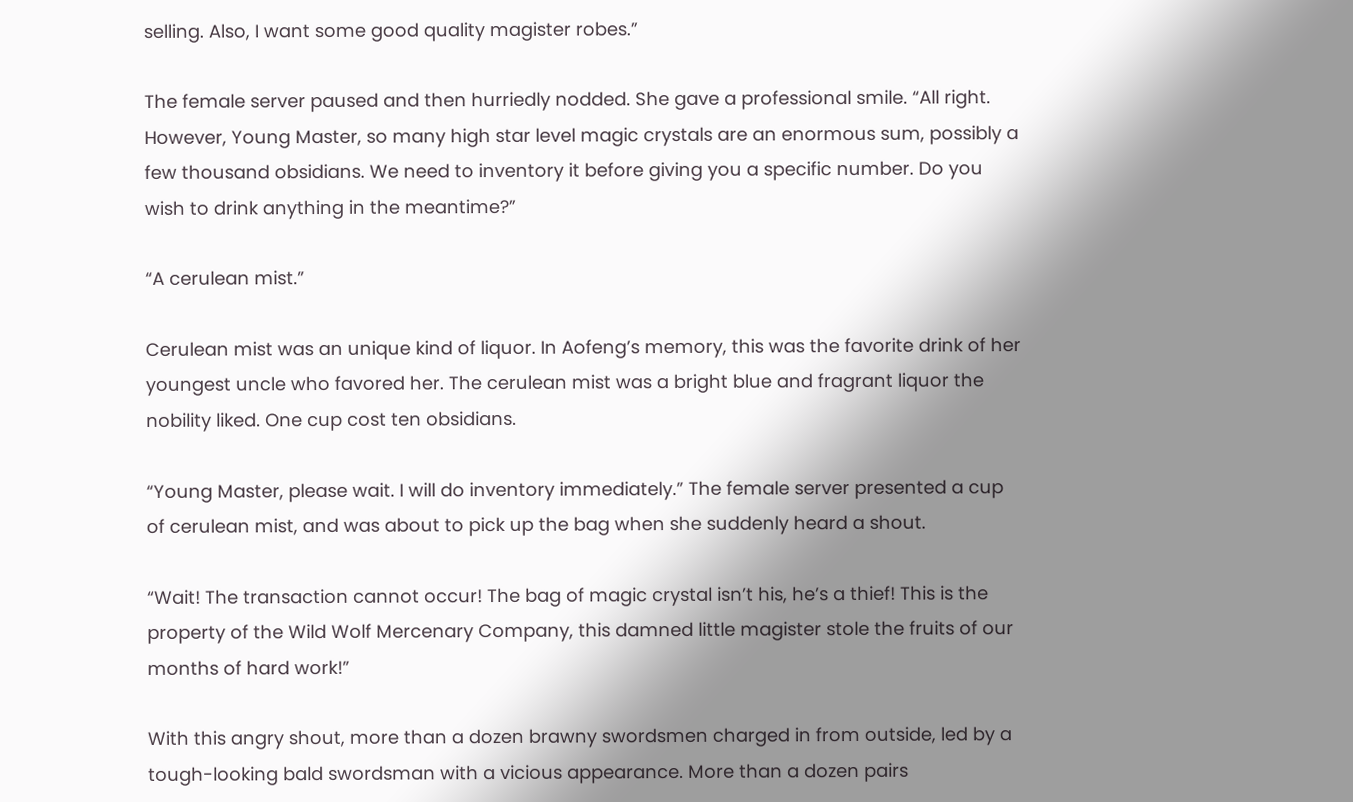selling. Also, I want some good quality magister robes.”

The female server paused and then hurriedly nodded. She gave a professional smile. “All right. However, Young Master, so many high star level magic crystals are an enormous sum, possibly a few thousand obsidians. We need to inventory it before giving you a specific number. Do you wish to drink anything in the meantime?”

“A cerulean mist.”

Cerulean mist was an unique kind of liquor. In Aofeng’s memory, this was the favorite drink of her youngest uncle who favored her. The cerulean mist was a bright blue and fragrant liquor the nobility liked. One cup cost ten obsidians.

“Young Master, please wait. I will do inventory immediately.” The female server presented a cup of cerulean mist, and was about to pick up the bag when she suddenly heard a shout.

“Wait! The transaction cannot occur! The bag of magic crystal isn’t his, he’s a thief! This is the property of the Wild Wolf Mercenary Company, this damned little magister stole the fruits of our months of hard work!”

With this angry shout, more than a dozen brawny swordsmen charged in from outside, led by a tough-looking bald swordsman with a vicious appearance. More than a dozen pairs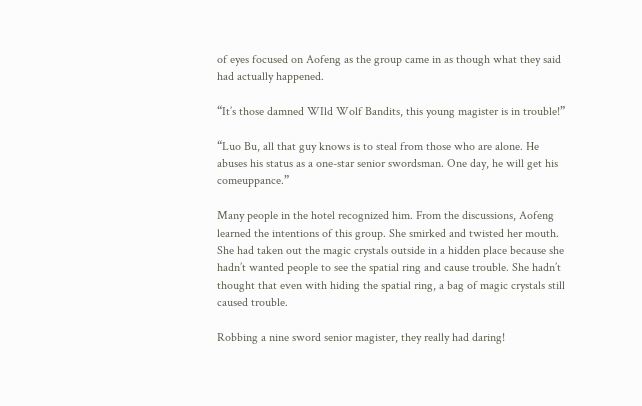of eyes focused on Aofeng as the group came in as though what they said had actually happened.

“It’s those damned WIld Wolf Bandits, this young magister is in trouble!”

“Luo Bu, all that guy knows is to steal from those who are alone. He abuses his status as a one-star senior swordsman. One day, he will get his comeuppance.”

Many people in the hotel recognized him. From the discussions, Aofeng learned the intentions of this group. She smirked and twisted her mouth. She had taken out the magic crystals outside in a hidden place because she hadn’t wanted people to see the spatial ring and cause trouble. She hadn’t thought that even with hiding the spatial ring, a bag of magic crystals still caused trouble.

Robbing a nine sword senior magister, they really had daring!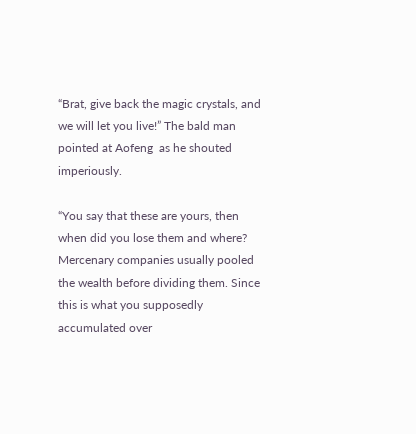“Brat, give back the magic crystals, and we will let you live!” The bald man pointed at Aofeng  as he shouted imperiously.

“You say that these are yours, then when did you lose them and where? Mercenary companies usually pooled the wealth before dividing them. Since this is what you supposedly accumulated over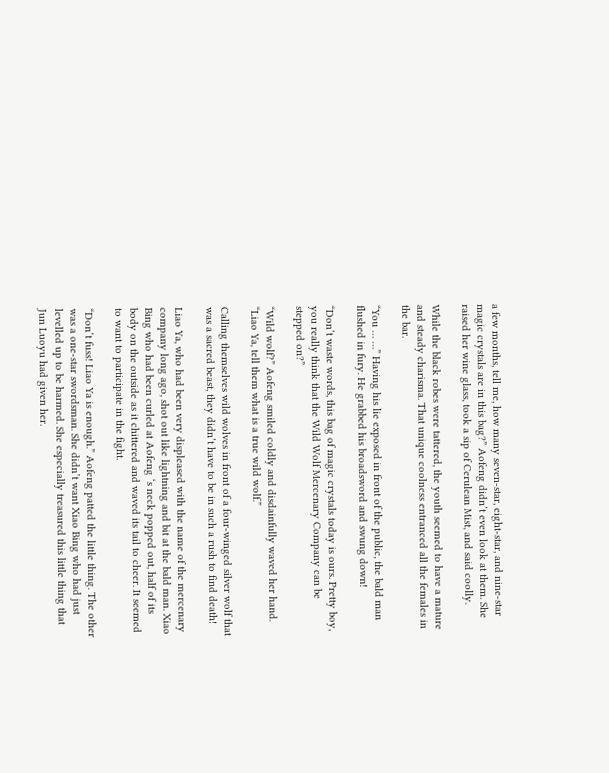a few months, tell me, how many seven-star, eight-star, and nine-star magic crystals are in this bag?” Aofeng didn’t even look at them. She raised her wine glass, took a sip of Cerulean Mist, and said coolly.

While the black robes were tattered, the youth seemed to have a mature and steady charisma. That unique coolness entranced all the females in the bar.

“You … …” Having his lie exposed in front of the public, the bald man flushed in fury. He grabbed his broadsword and swung down!

“Don’t waste words, this bag of magic crystals today is ours. Pretty boy, you really think that the Wild Wolf Mercenary Company can be stepped on?”

“Wild wolf?” Aofeng smiled coldly and disdainfully waved her hand. “Liao Ya, tell them what is a true wild wolf.”

Calling themselves wild wolves in front of a four-winged silver wolf that was a sacred beast, they didn’t have to be in such a rush to find death!

Liao Ya, who had been very displeased with the name of the mercenary company long ago, shot out like lightning and bit at the bald man. Xiao Bing who had been curled at Aofeng ‘s neck popped out, half of its body on the outside as it chittered and waved its tail to cheer. It seemed to want to participate in the fight.

“Don’t fuss! Liao Ya is enough.” Aofeng patted the little thing. The other was a one-star swordsman. She didn’t want Xiao Bing who had just levelled up to be harmed. She especially treasured this little thing that Jun Luoyu had given her.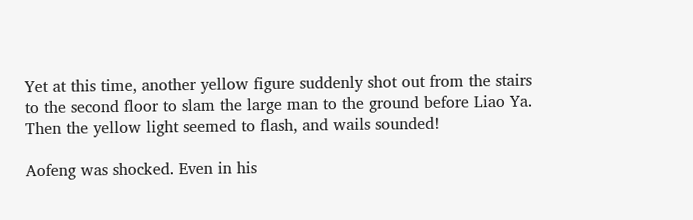Yet at this time, another yellow figure suddenly shot out from the stairs to the second floor to slam the large man to the ground before Liao Ya. Then the yellow light seemed to flash, and wails sounded!

Aofeng was shocked. Even in his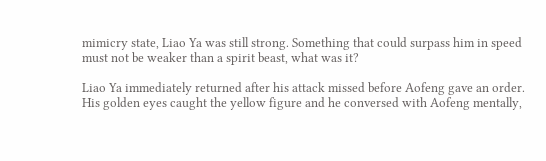mimicry state, Liao Ya was still strong. Something that could surpass him in speed must not be weaker than a spirit beast, what was it?

Liao Ya immediately returned after his attack missed before Aofeng gave an order. His golden eyes caught the yellow figure and he conversed with Aofeng mentally,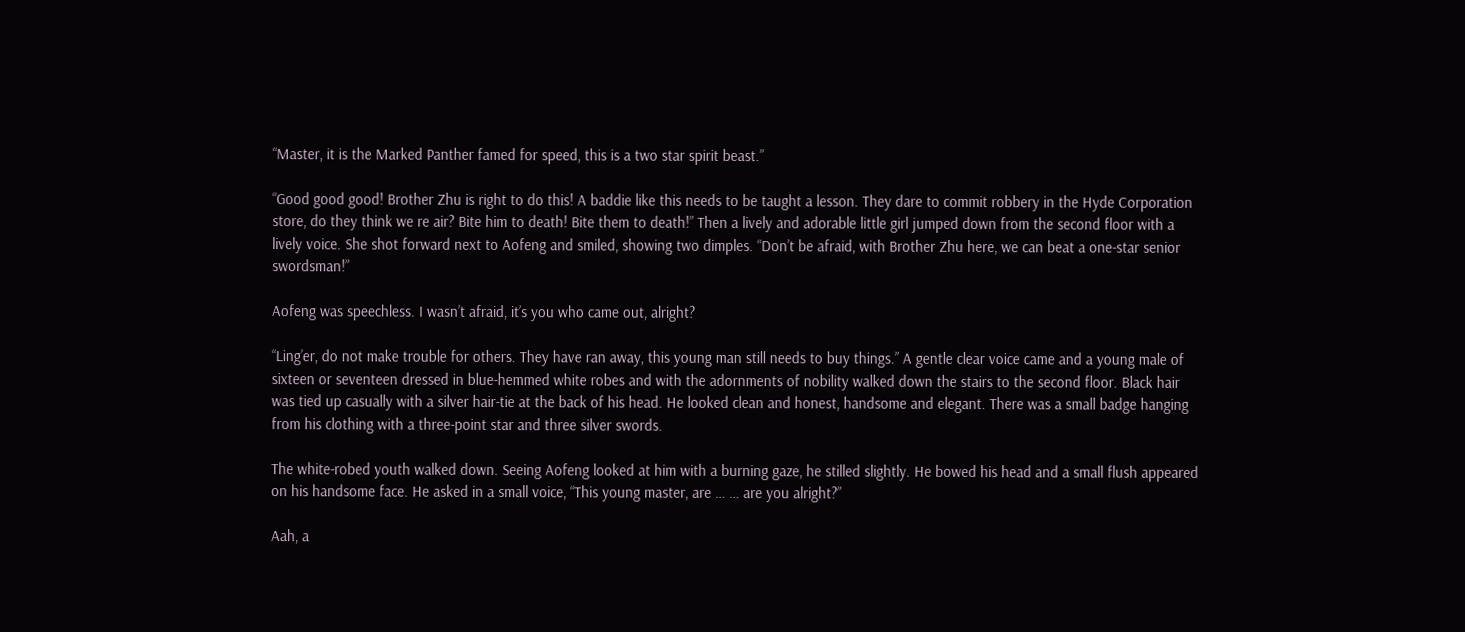“Master, it is the Marked Panther famed for speed, this is a two star spirit beast.”

“Good good good! Brother Zhu is right to do this! A baddie like this needs to be taught a lesson. They dare to commit robbery in the Hyde Corporation store, do they think we re air? Bite him to death! Bite them to death!” Then a lively and adorable little girl jumped down from the second floor with a lively voice. She shot forward next to Aofeng and smiled, showing two dimples. “Don’t be afraid, with Brother Zhu here, we can beat a one-star senior swordsman!”

Aofeng was speechless. I wasn’t afraid, it’s you who came out, alright?

“Ling’er, do not make trouble for others. They have ran away, this young man still needs to buy things.” A gentle clear voice came and a young male of sixteen or seventeen dressed in blue-hemmed white robes and with the adornments of nobility walked down the stairs to the second floor. Black hair was tied up casually with a silver hair-tie at the back of his head. He looked clean and honest, handsome and elegant. There was a small badge hanging from his clothing with a three-point star and three silver swords.

The white-robed youth walked down. Seeing Aofeng looked at him with a burning gaze, he stilled slightly. He bowed his head and a small flush appeared on his handsome face. He asked in a small voice, “This young master, are … … are you alright?”

Aah, a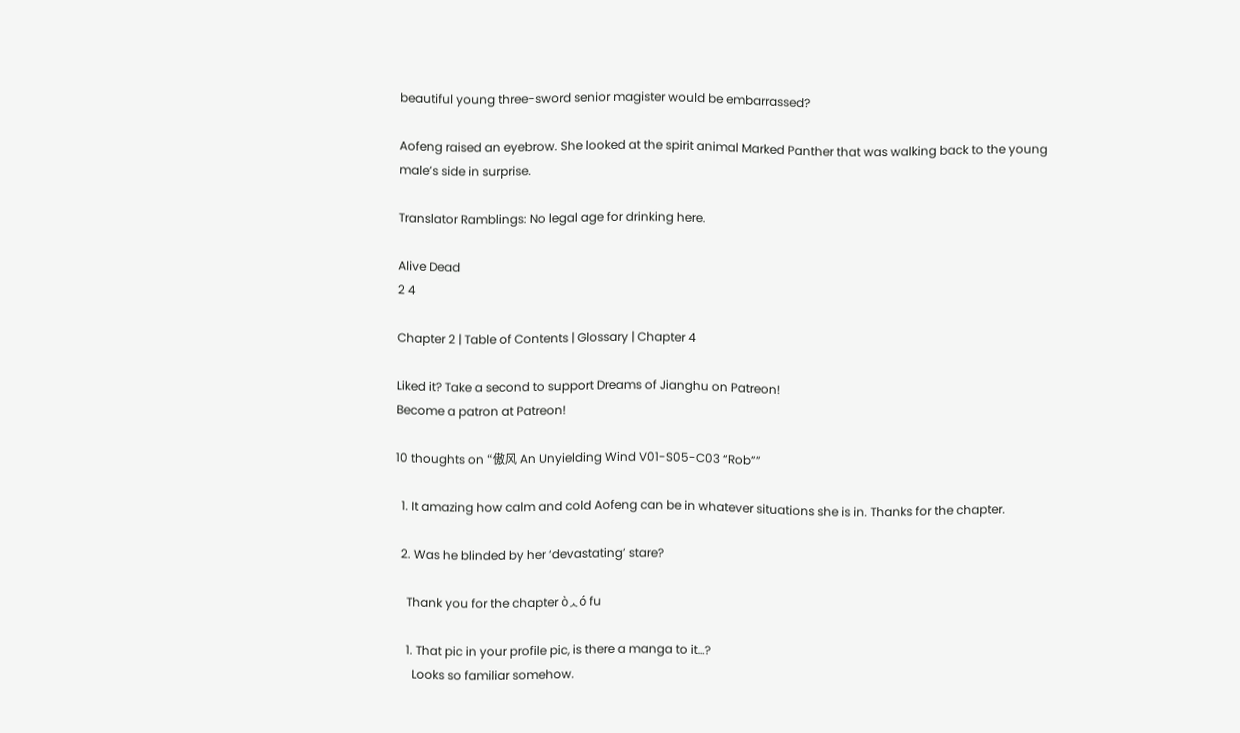beautiful young three-sword senior magister would be embarrassed?

Aofeng raised an eyebrow. She looked at the spirit animal Marked Panther that was walking back to the young male’s side in surprise.

Translator Ramblings: No legal age for drinking here.

Alive Dead
2 4

Chapter 2 | Table of Contents | Glossary | Chapter 4

Liked it? Take a second to support Dreams of Jianghu on Patreon!
Become a patron at Patreon!

10 thoughts on “傲风 An Unyielding Wind V01-S05-C03 “Rob””

  1. It amazing how calm and cold Aofeng can be in whatever situations she is in. Thanks for the chapter.

  2. Was he blinded by her ‘devastating’ stare?

    Thank you for the chapter òᆺó fu

    1. That pic in your profile pic, is there a manga to it…?
      Looks so familiar somehow.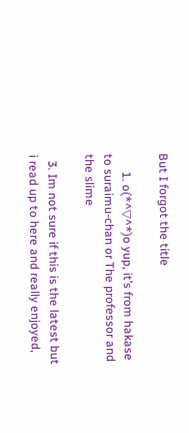But I forgot the title

      1. o(*^▽^*)o yup, it’s from hakase to suraimu-chan or The professor and the slime

  3. Im not sure if this is the latest but i read up to here and really enjoyed,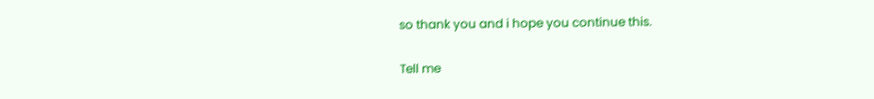so thank you and i hope you continue this.

Tell me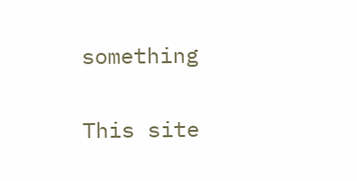something

This site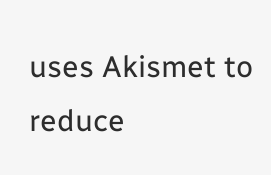uses Akismet to reduce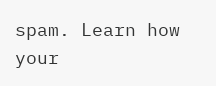spam. Learn how your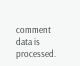comment data is processed.